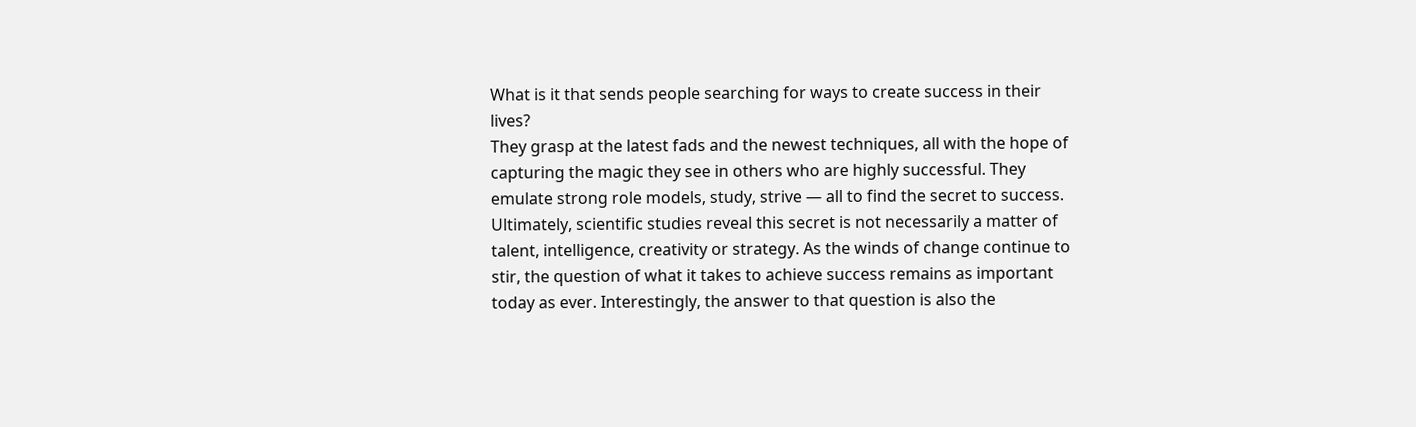What is it that sends people searching for ways to create success in their lives?
They grasp at the latest fads and the newest techniques, all with the hope of capturing the magic they see in others who are highly successful. They emulate strong role models, study, strive — all to find the secret to success.
Ultimately, scientific studies reveal this secret is not necessarily a matter of talent, intelligence, creativity or strategy. As the winds of change continue to stir, the question of what it takes to achieve success remains as important today as ever. Interestingly, the answer to that question is also the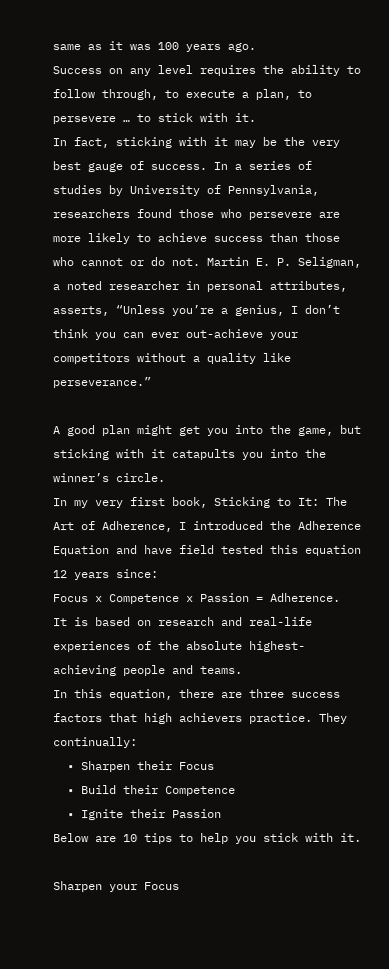same as it was 100 years ago.
Success on any level requires the ability to follow through, to execute a plan, to persevere … to stick with it.
In fact, sticking with it may be the very best gauge of success. In a series of studies by University of Pennsylvania, researchers found those who persevere are more likely to achieve success than those who cannot or do not. Martin E. P. Seligman, a noted researcher in personal attributes, asserts, “Unless you’re a genius, I don’t think you can ever out-achieve your competitors without a quality like perseverance.”

A good plan might get you into the game, but sticking with it catapults you into the winner’s circle.
In my very first book, Sticking to It: The Art of Adherence, I introduced the Adherence Equation and have field tested this equation 12 years since:
Focus x Competence x Passion = Adherence.
It is based on research and real-life experiences of the absolute highest-achieving people and teams.
In this equation, there are three success factors that high achievers practice. They continually:
  • Sharpen their Focus
  • Build their Competence
  • Ignite their Passion
Below are 10 tips to help you stick with it.

Sharpen your Focus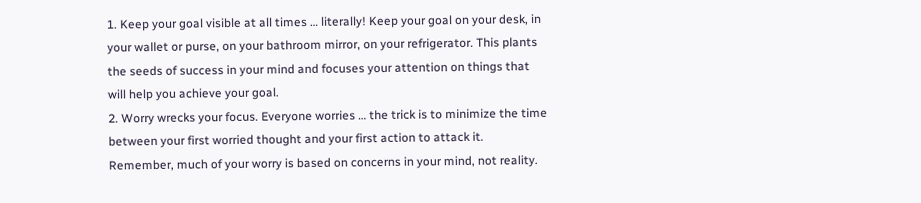1. Keep your goal visible at all times … literally! Keep your goal on your desk, in your wallet or purse, on your bathroom mirror, on your refrigerator. This plants the seeds of success in your mind and focuses your attention on things that will help you achieve your goal.
2. Worry wrecks your focus. Everyone worries … the trick is to minimize the time between your first worried thought and your first action to attack it. Remember, much of your worry is based on concerns in your mind, not reality.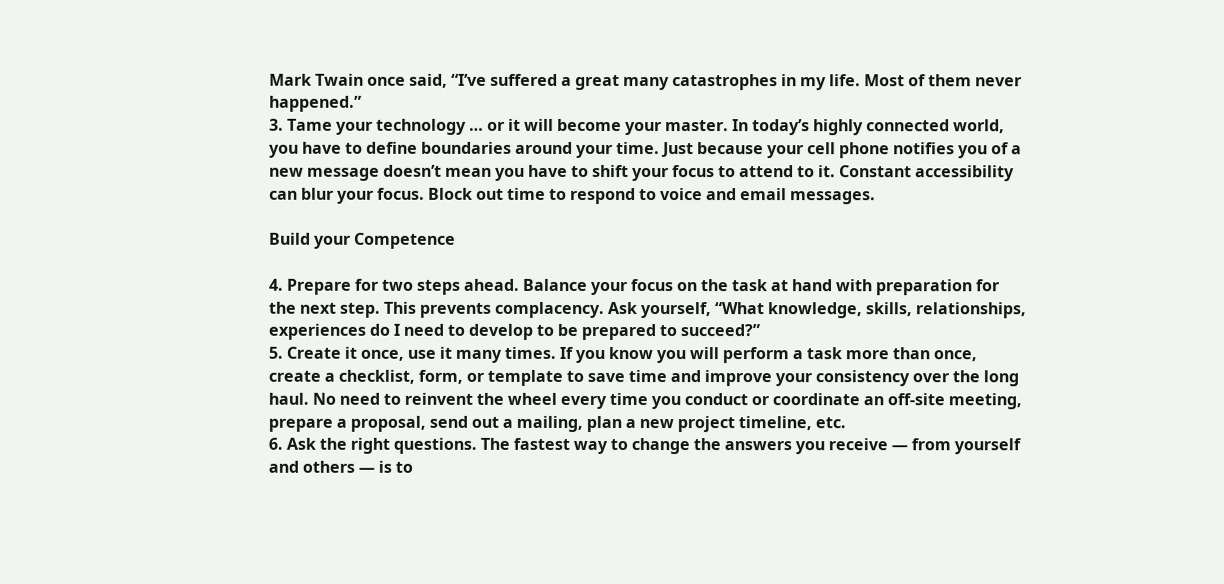Mark Twain once said, “I’ve suffered a great many catastrophes in my life. Most of them never happened.”
3. Tame your technology … or it will become your master. In today’s highly connected world, you have to define boundaries around your time. Just because your cell phone notifies you of a new message doesn’t mean you have to shift your focus to attend to it. Constant accessibility can blur your focus. Block out time to respond to voice and email messages.

Build your Competence

4. Prepare for two steps ahead. Balance your focus on the task at hand with preparation for the next step. This prevents complacency. Ask yourself, “What knowledge, skills, relationships, experiences do I need to develop to be prepared to succeed?”
5. Create it once, use it many times. If you know you will perform a task more than once, create a checklist, form, or template to save time and improve your consistency over the long haul. No need to reinvent the wheel every time you conduct or coordinate an off-site meeting, prepare a proposal, send out a mailing, plan a new project timeline, etc.
6. Ask the right questions. The fastest way to change the answers you receive — from yourself and others — is to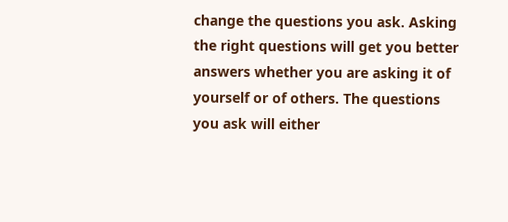change the questions you ask. Asking the right questions will get you better answers whether you are asking it of yourself or of others. The questions you ask will either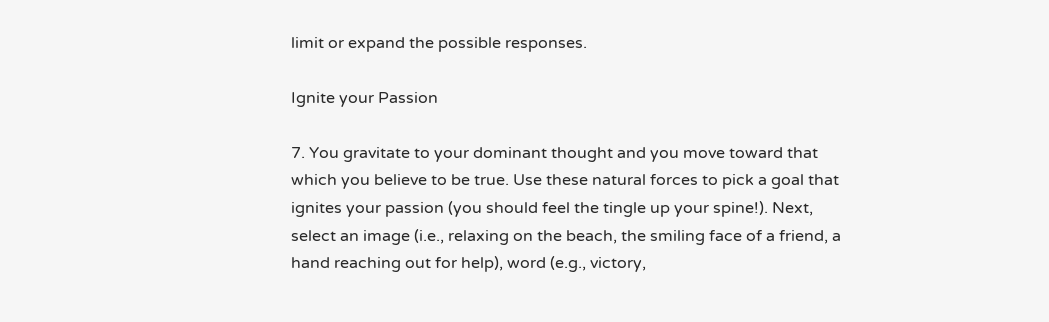limit or expand the possible responses.

Ignite your Passion

7. You gravitate to your dominant thought and you move toward that which you believe to be true. Use these natural forces to pick a goal that ignites your passion (you should feel the tingle up your spine!). Next, select an image (i.e., relaxing on the beach, the smiling face of a friend, a hand reaching out for help), word (e.g., victory,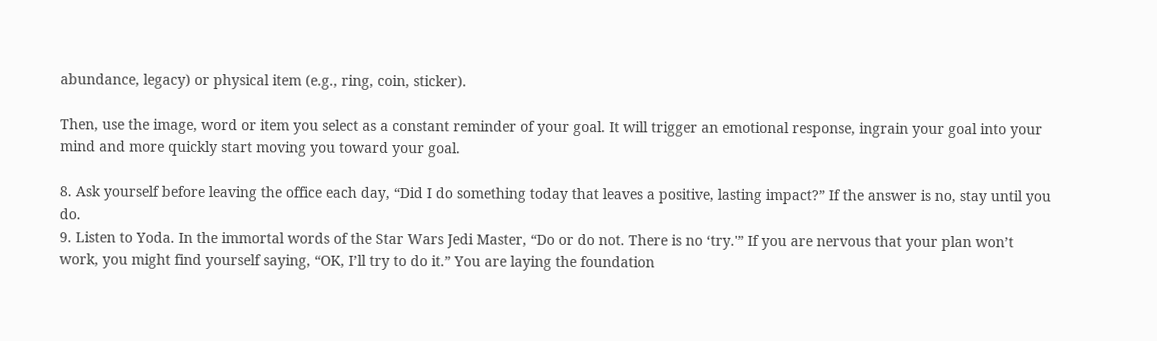abundance, legacy) or physical item (e.g., ring, coin, sticker).

Then, use the image, word or item you select as a constant reminder of your goal. It will trigger an emotional response, ingrain your goal into your mind and more quickly start moving you toward your goal.

8. Ask yourself before leaving the office each day, “Did I do something today that leaves a positive, lasting impact?” If the answer is no, stay until you do.
9. Listen to Yoda. In the immortal words of the Star Wars Jedi Master, “Do or do not. There is no ‘try.'” If you are nervous that your plan won’t work, you might find yourself saying, “OK, I’ll try to do it.” You are laying the foundation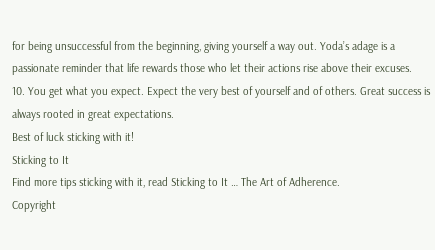for being unsuccessful from the beginning, giving yourself a way out. Yoda’s adage is a passionate reminder that life rewards those who let their actions rise above their excuses.
10. You get what you expect. Expect the very best of yourself and of others. Great success is always rooted in great expectations.
Best of luck sticking with it!
Sticking to It
Find more tips sticking with it, read Sticking to It … The Art of Adherence.
Copyright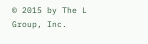© 2015 by The L Group, Inc.